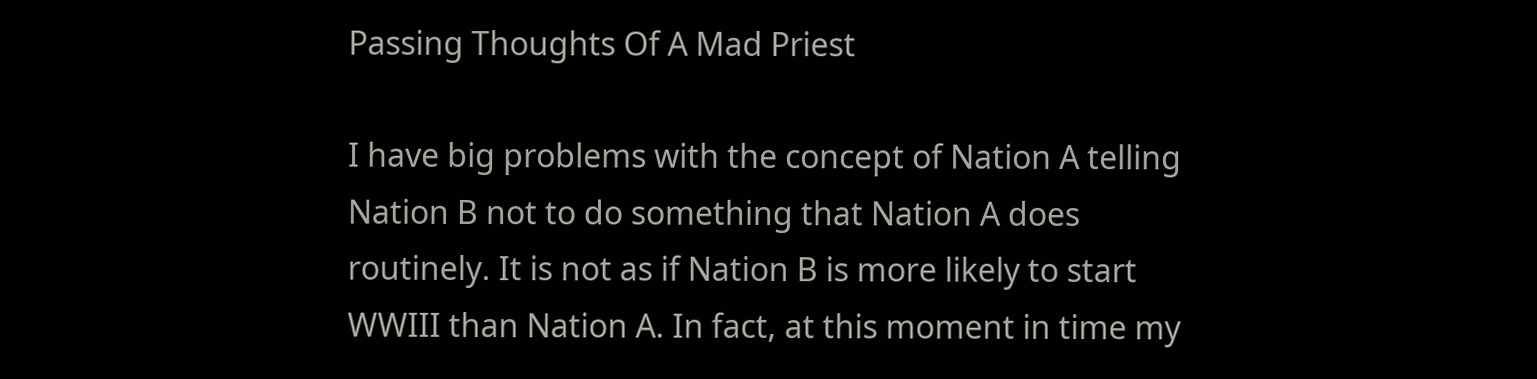Passing Thoughts Of A Mad Priest

I have big problems with the concept of Nation A telling Nation B not to do something that Nation A does routinely. It is not as if Nation B is more likely to start WWIII than Nation A. In fact, at this moment in time my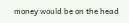money would be on the head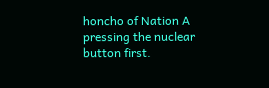honcho of Nation A pressing the nuclear button first.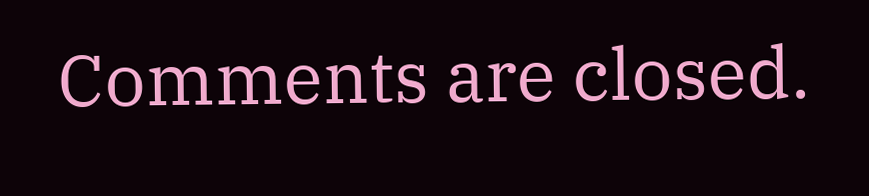Comments are closed.